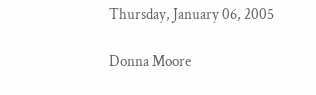Thursday, January 06, 2005

Donna Moore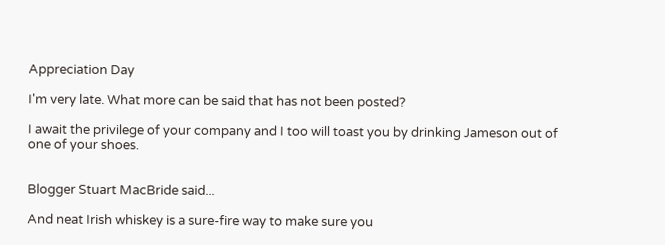Appreciation Day

I'm very late. What more can be said that has not been posted?

I await the privilege of your company and I too will toast you by drinking Jameson out of one of your shoes.


Blogger Stuart MacBride said...

And neat Irish whiskey is a sure-fire way to make sure you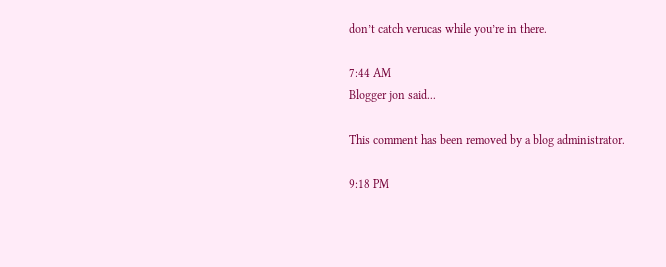don’t catch verucas while you’re in there.

7:44 AM
Blogger jon said...

This comment has been removed by a blog administrator.

9:18 PM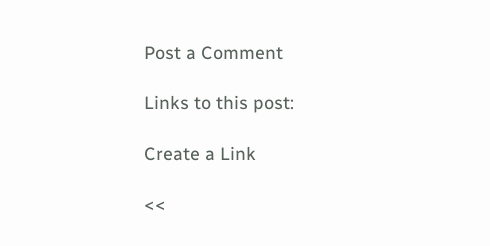Post a Comment

Links to this post:

Create a Link

<<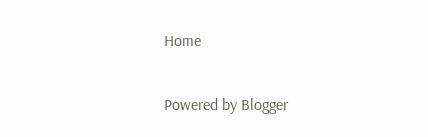Home

Powered by Blogger